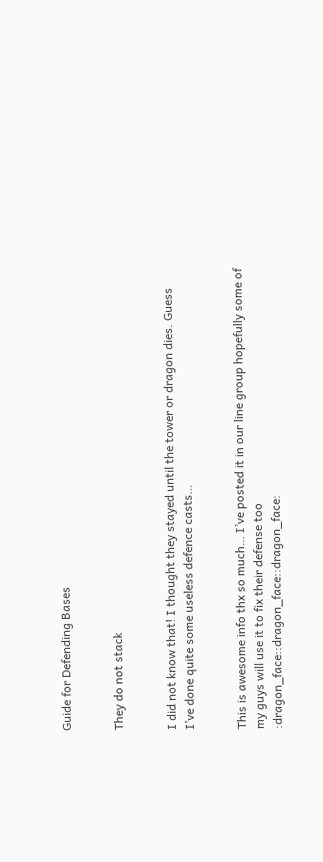Guide for Defending Bases


They do not stack


I did not know that! I thought they stayed until the tower or dragon dies. Guess I’ve done quite some useless defence casts…


This is awesome info thx so much… I’ve posted it in our line group hopefully some of my guys will use it to fix their defense too :dragon_face::dragon_face::dragon_face: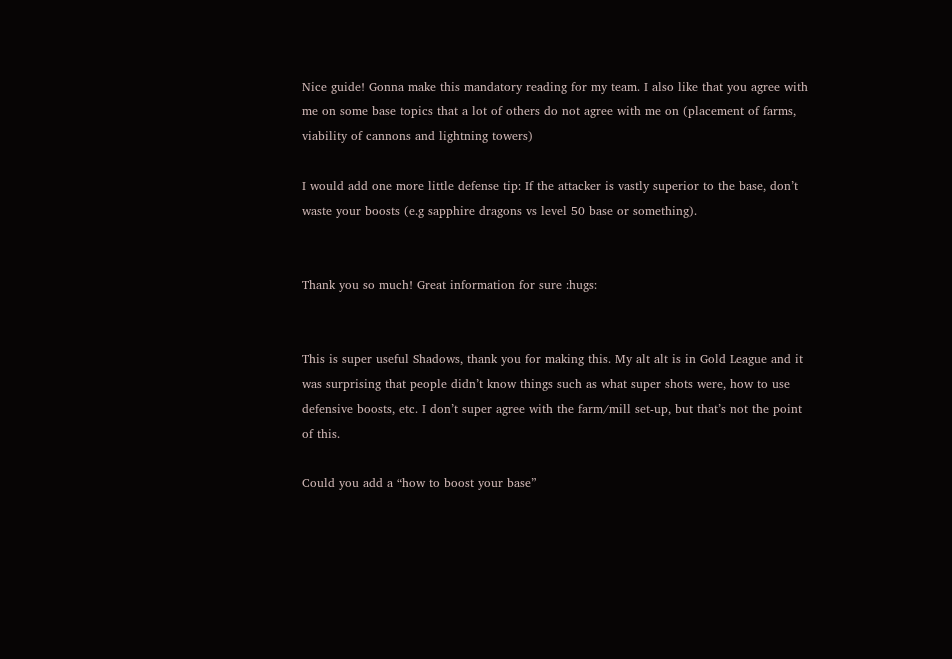Nice guide! Gonna make this mandatory reading for my team. I also like that you agree with me on some base topics that a lot of others do not agree with me on (placement of farms, viability of cannons and lightning towers)

I would add one more little defense tip: If the attacker is vastly superior to the base, don’t waste your boosts (e.g sapphire dragons vs level 50 base or something).


Thank you so much! Great information for sure :hugs:


This is super useful Shadows, thank you for making this. My alt alt is in Gold League and it was surprising that people didn’t know things such as what super shots were, how to use defensive boosts, etc. I don’t super agree with the farm/mill set-up, but that’s not the point of this.

Could you add a “how to boost your base”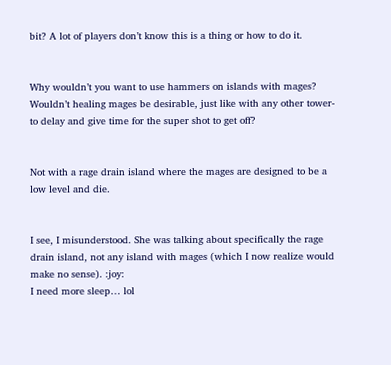bit? A lot of players don’t know this is a thing or how to do it.


Why wouldn’t you want to use hammers on islands with mages? Wouldn’t healing mages be desirable, just like with any other tower- to delay and give time for the super shot to get off?


Not with a rage drain island where the mages are designed to be a low level and die.


I see, I misunderstood. She was talking about specifically the rage drain island, not any island with mages (which I now realize would make no sense). :joy:
I need more sleep… lol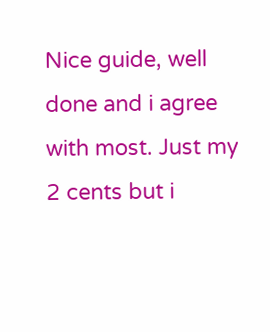Nice guide, well done and i agree with most. Just my 2 cents but i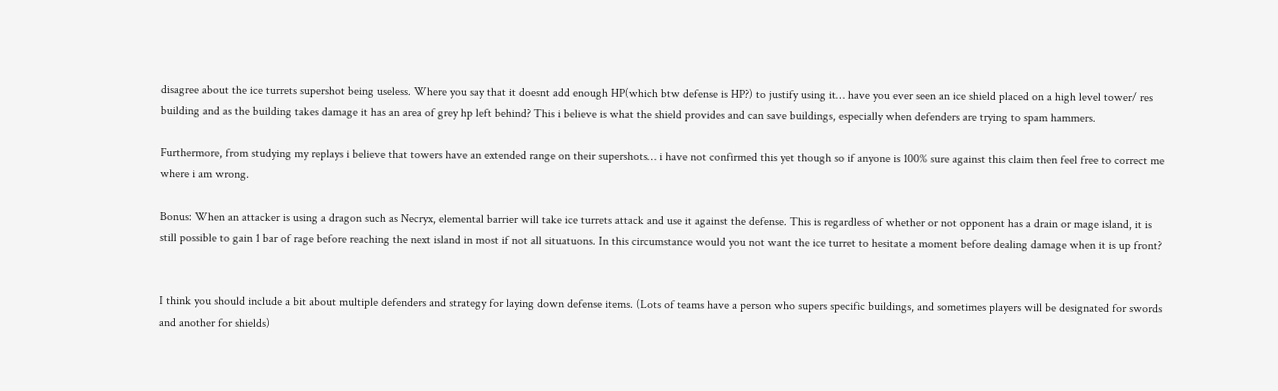disagree about the ice turrets supershot being useless. Where you say that it doesnt add enough HP(which btw defense is HP?) to justify using it… have you ever seen an ice shield placed on a high level tower/ res building and as the building takes damage it has an area of grey hp left behind? This i believe is what the shield provides and can save buildings, especially when defenders are trying to spam hammers.

Furthermore, from studying my replays i believe that towers have an extended range on their supershots… i have not confirmed this yet though so if anyone is 100% sure against this claim then feel free to correct me where i am wrong.

Bonus: When an attacker is using a dragon such as Necryx, elemental barrier will take ice turrets attack and use it against the defense. This is regardless of whether or not opponent has a drain or mage island, it is still possible to gain 1 bar of rage before reaching the next island in most if not all situatuons. In this circumstance would you not want the ice turret to hesitate a moment before dealing damage when it is up front?


I think you should include a bit about multiple defenders and strategy for laying down defense items. (Lots of teams have a person who supers specific buildings, and sometimes players will be designated for swords and another for shields)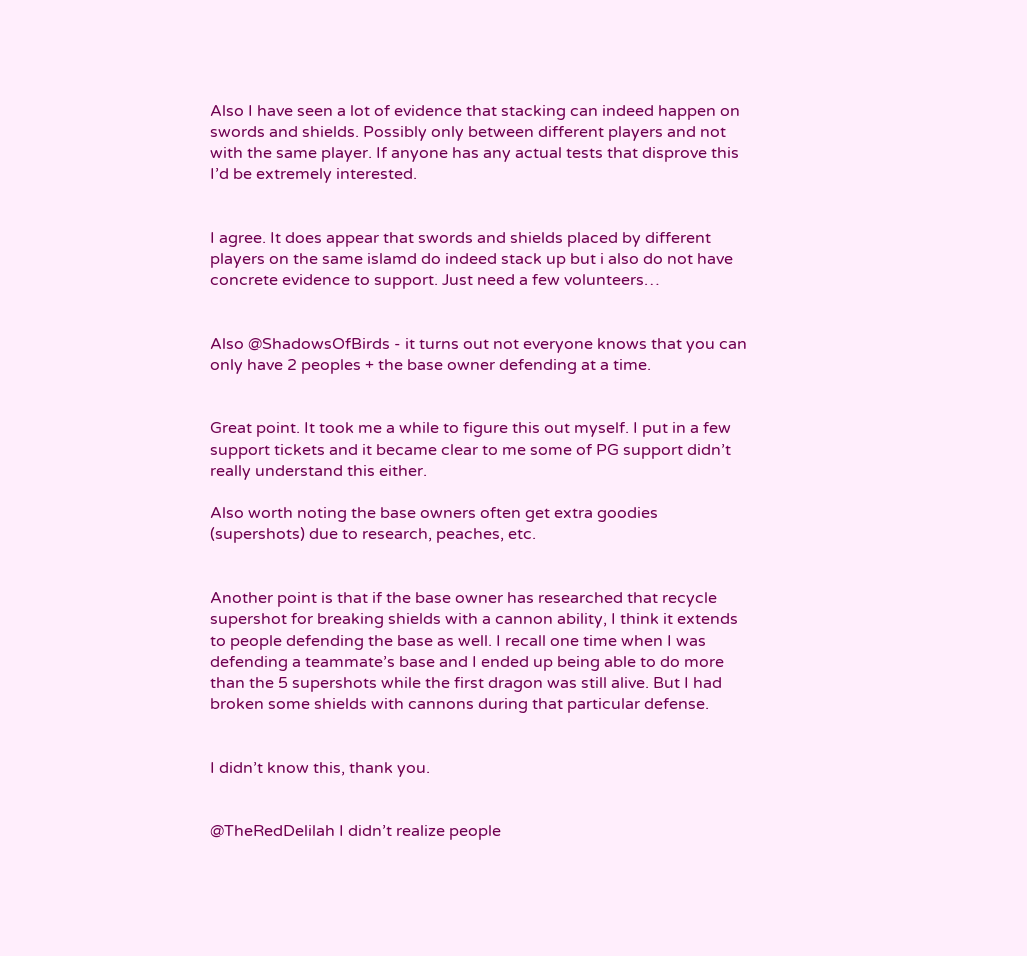Also I have seen a lot of evidence that stacking can indeed happen on swords and shields. Possibly only between different players and not with the same player. If anyone has any actual tests that disprove this I’d be extremely interested.


I agree. It does appear that swords and shields placed by different players on the same islamd do indeed stack up but i also do not have concrete evidence to support. Just need a few volunteers…


Also @ShadowsOfBirds - it turns out not everyone knows that you can only have 2 peoples + the base owner defending at a time.


Great point. It took me a while to figure this out myself. I put in a few support tickets and it became clear to me some of PG support didn’t really understand this either.

Also worth noting the base owners often get extra goodies (supershots) due to research, peaches, etc.


Another point is that if the base owner has researched that recycle supershot for breaking shields with a cannon ability, I think it extends to people defending the base as well. I recall one time when I was defending a teammate’s base and I ended up being able to do more than the 5 supershots while the first dragon was still alive. But I had broken some shields with cannons during that particular defense.


I didn’t know this, thank you.


@TheRedDelilah I didn’t realize people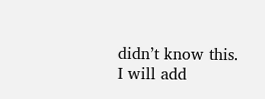didn’t know this. I will add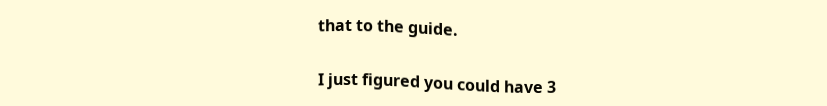that to the guide.


I just figured you could have 3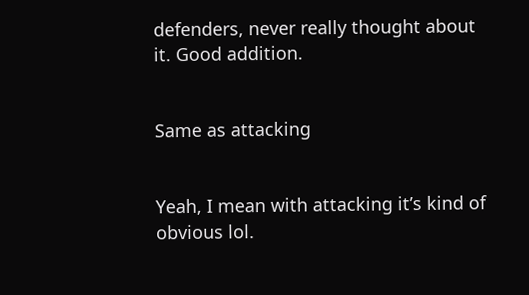defenders, never really thought about it. Good addition.


Same as attacking


Yeah, I mean with attacking it’s kind of obvious lol.